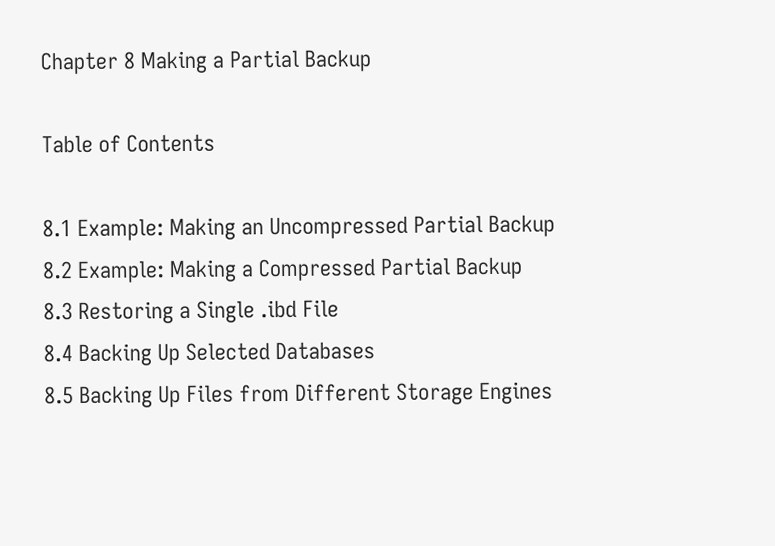Chapter 8 Making a Partial Backup

Table of Contents

8.1 Example: Making an Uncompressed Partial Backup
8.2 Example: Making a Compressed Partial Backup
8.3 Restoring a Single .ibd File
8.4 Backing Up Selected Databases
8.5 Backing Up Files from Different Storage Engines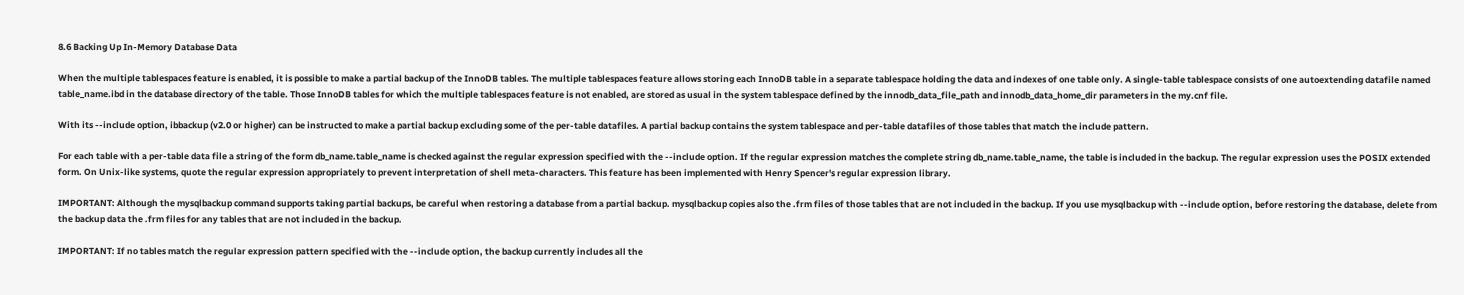8.6 Backing Up In-Memory Database Data

When the multiple tablespaces feature is enabled, it is possible to make a partial backup of the InnoDB tables. The multiple tablespaces feature allows storing each InnoDB table in a separate tablespace holding the data and indexes of one table only. A single-table tablespace consists of one autoextending datafile named table_name.ibd in the database directory of the table. Those InnoDB tables for which the multiple tablespaces feature is not enabled, are stored as usual in the system tablespace defined by the innodb_data_file_path and innodb_data_home_dir parameters in the my.cnf file.

With its --include option, ibbackup (v2.0 or higher) can be instructed to make a partial backup excluding some of the per-table datafiles. A partial backup contains the system tablespace and per-table datafiles of those tables that match the include pattern.

For each table with a per-table data file a string of the form db_name.table_name is checked against the regular expression specified with the --include option. If the regular expression matches the complete string db_name.table_name, the table is included in the backup. The regular expression uses the POSIX extended form. On Unix-like systems, quote the regular expression appropriately to prevent interpretation of shell meta-characters. This feature has been implemented with Henry Spencer's regular expression library.

IMPORTANT: Although the mysqlbackup command supports taking partial backups, be careful when restoring a database from a partial backup. mysqlbackup copies also the .frm files of those tables that are not included in the backup. If you use mysqlbackup with --include option, before restoring the database, delete from the backup data the .frm files for any tables that are not included in the backup.

IMPORTANT: If no tables match the regular expression pattern specified with the --include option, the backup currently includes all the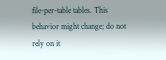file-per-table tables. This behavior might change; do not rely on it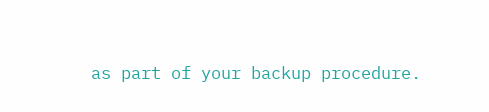as part of your backup procedure.